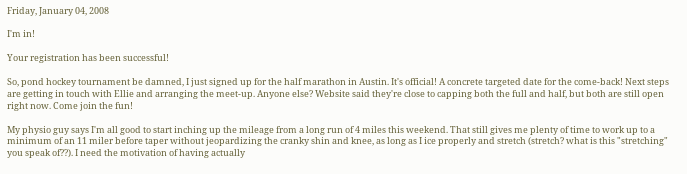Friday, January 04, 2008

I'm in!

Your registration has been successful!

So, pond hockey tournament be damned, I just signed up for the half marathon in Austin. It's official! A concrete targeted date for the come-back! Next steps are getting in touch with Ellie and arranging the meet-up. Anyone else? Website said they're close to capping both the full and half, but both are still open right now. Come join the fun!

My physio guy says I'm all good to start inching up the mileage from a long run of 4 miles this weekend. That still gives me plenty of time to work up to a minimum of an 11 miler before taper without jeopardizing the cranky shin and knee, as long as I ice properly and stretch (stretch? what is this "stretching" you speak of??). I need the motivation of having actually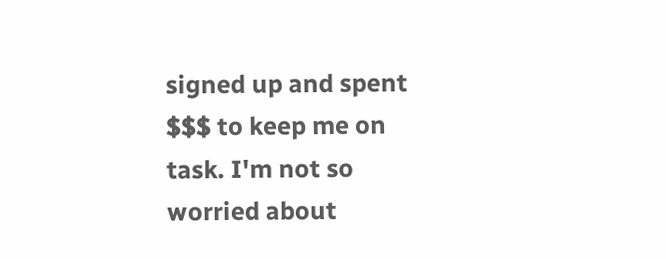signed up and spent $$$ to keep me on task. I'm not so worried about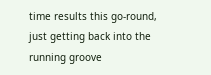time results this go-round, just getting back into the running groove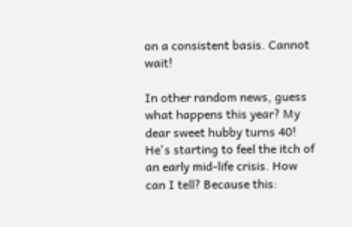on a consistent basis. Cannot wait!

In other random news, guess what happens this year? My dear sweet hubby turns 40! He's starting to feel the itch of an early mid-life crisis. How can I tell? Because this: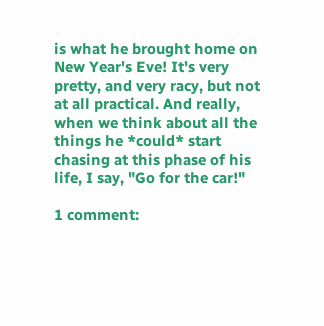is what he brought home on New Year's Eve! It's very pretty, and very racy, but not at all practical. And really, when we think about all the things he *could* start chasing at this phase of his life, I say, "Go for the car!"

1 comment: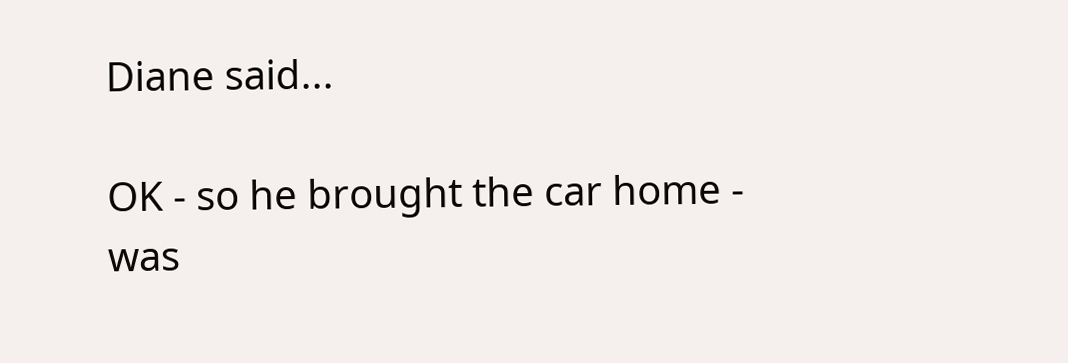Diane said...

OK - so he brought the car home - was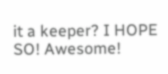it a keeper? I HOPE SO! Awesome!